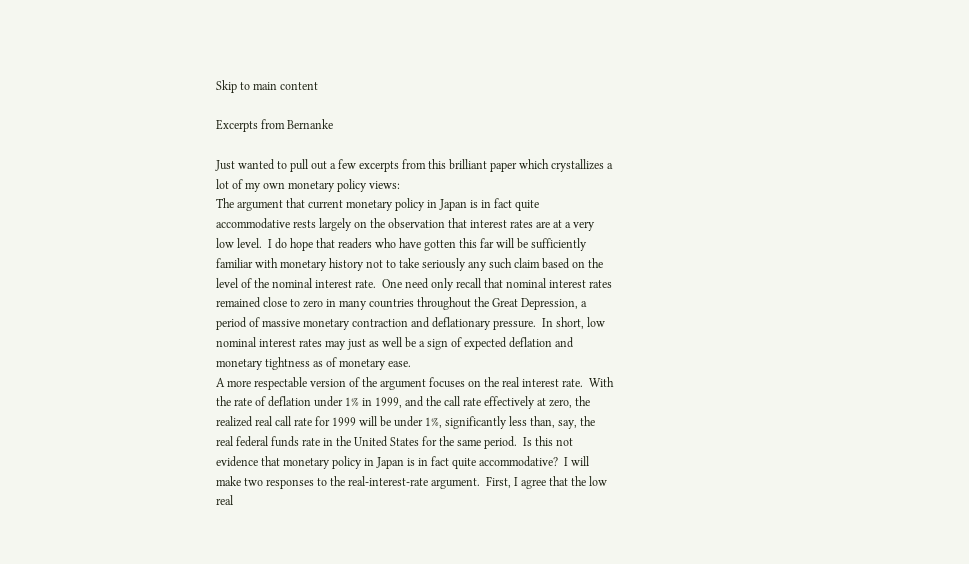Skip to main content

Excerpts from Bernanke

Just wanted to pull out a few excerpts from this brilliant paper which crystallizes a lot of my own monetary policy views:
The argument that current monetary policy in Japan is in fact quite accommodative rests largely on the observation that interest rates are at a very low level.  I do hope that readers who have gotten this far will be sufficiently familiar with monetary history not to take seriously any such claim based on the level of the nominal interest rate.  One need only recall that nominal interest rates remained close to zero in many countries throughout the Great Depression, a period of massive monetary contraction and deflationary pressure.  In short, low nominal interest rates may just as well be a sign of expected deflation and monetary tightness as of monetary ease.
A more respectable version of the argument focuses on the real interest rate.  With the rate of deflation under 1% in 1999, and the call rate effectively at zero, the realized real call rate for 1999 will be under 1%, significantly less than, say, the real federal funds rate in the United States for the same period.  Is this not evidence that monetary policy in Japan is in fact quite accommodative?  I will make two responses to the real-interest-rate argument.  First, I agree that the low real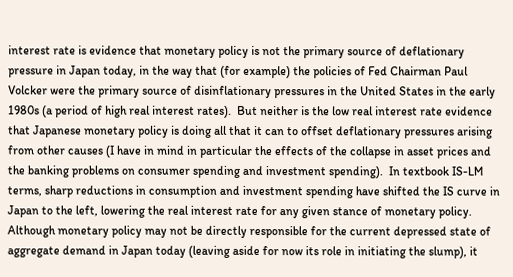interest rate is evidence that monetary policy is not the primary source of deflationary pressure in Japan today, in the way that (for example) the policies of Fed Chairman Paul Volcker were the primary source of disinflationary pressures in the United States in the early 1980s (a period of high real interest rates).  But neither is the low real interest rate evidence that Japanese monetary policy is doing all that it can to offset deflationary pressures arising from other causes (I have in mind in particular the effects of the collapse in asset prices and the banking problems on consumer spending and investment spending).  In textbook IS-LM terms, sharp reductions in consumption and investment spending have shifted the IS curve in Japan to the left, lowering the real interest rate for any given stance of monetary policy.  Although monetary policy may not be directly responsible for the current depressed state of aggregate demand in Japan today (leaving aside for now its role in initiating the slump), it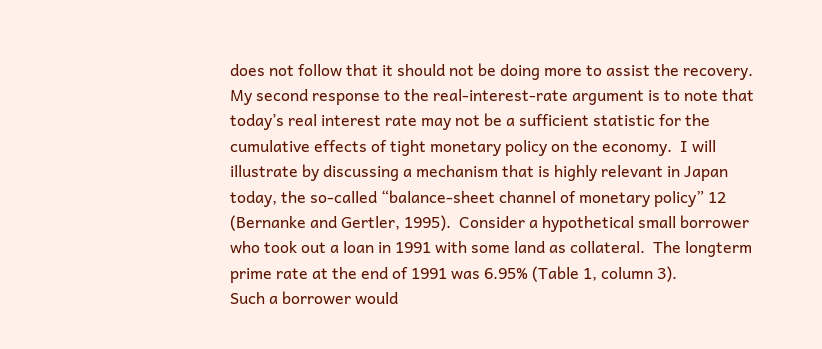does not follow that it should not be doing more to assist the recovery.
My second response to the real-interest-rate argument is to note that today’s real interest rate may not be a sufficient statistic for the cumulative effects of tight monetary policy on the economy.  I will illustrate by discussing a mechanism that is highly relevant in Japan today, the so-called “balance-sheet channel of monetary policy” 12 (Bernanke and Gertler, 1995).  Consider a hypothetical small borrower who took out a loan in 1991 with some land as collateral.  The longterm prime rate at the end of 1991 was 6.95% (Table 1, column 3).
Such a borrower would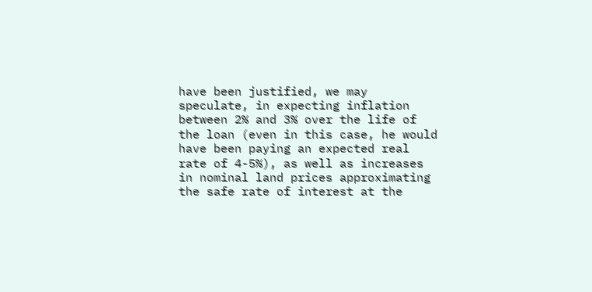have been justified, we may speculate, in expecting inflation between 2% and 3% over the life of the loan (even in this case, he would have been paying an expected real rate of 4-5%), as well as increases in nominal land prices approximating the safe rate of interest at the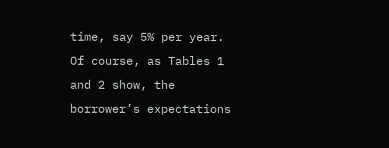time, say 5% per year.  Of course, as Tables 1 and 2 show, the borrower’s expectations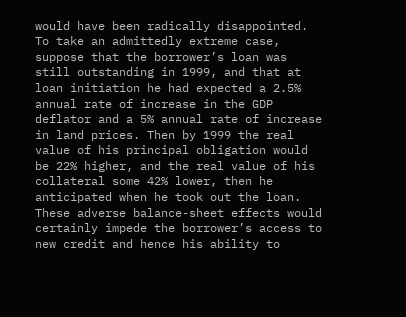would have been radically disappointed.
To take an admittedly extreme case, suppose that the borrower’s loan was still outstanding in 1999, and that at loan initiation he had expected a 2.5% annual rate of increase in the GDP deflator and a 5% annual rate of increase in land prices. Then by 1999 the real value of his principal obligation would be 22% higher, and the real value of his collateral some 42% lower, then he anticipated when he took out the loan.  These adverse balance-sheet effects would certainly impede the borrower’s access to new credit and hence his ability to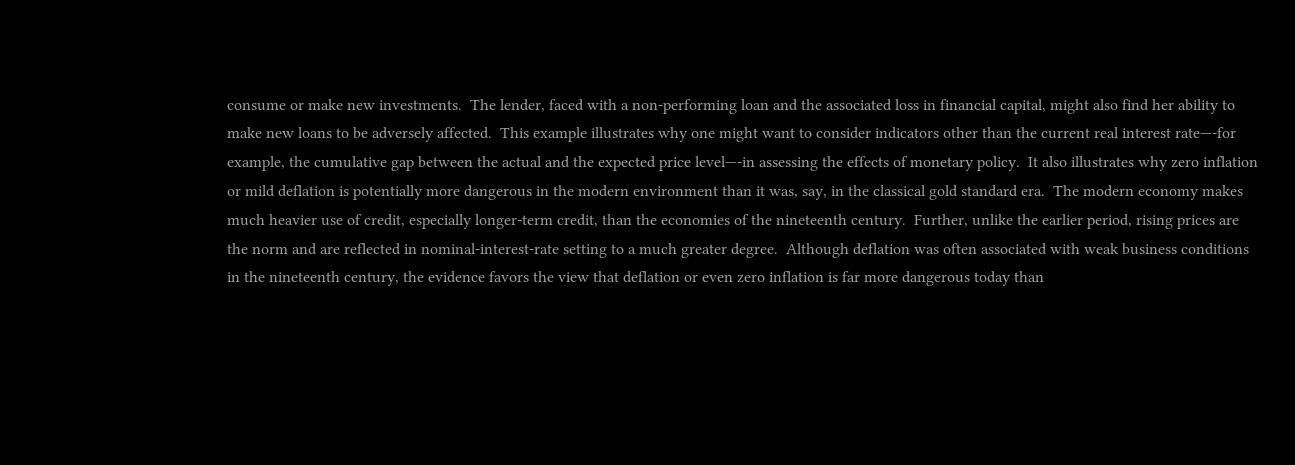consume or make new investments.  The lender, faced with a non-performing loan and the associated loss in financial capital, might also find her ability to make new loans to be adversely affected.  This example illustrates why one might want to consider indicators other than the current real interest rate—-for example, the cumulative gap between the actual and the expected price level—-in assessing the effects of monetary policy.  It also illustrates why zero inflation or mild deflation is potentially more dangerous in the modern environment than it was, say, in the classical gold standard era.  The modern economy makes much heavier use of credit, especially longer-term credit, than the economies of the nineteenth century.  Further, unlike the earlier period, rising prices are the norm and are reflected in nominal-interest-rate setting to a much greater degree.  Although deflation was often associated with weak business conditions in the nineteenth century, the evidence favors the view that deflation or even zero inflation is far more dangerous today than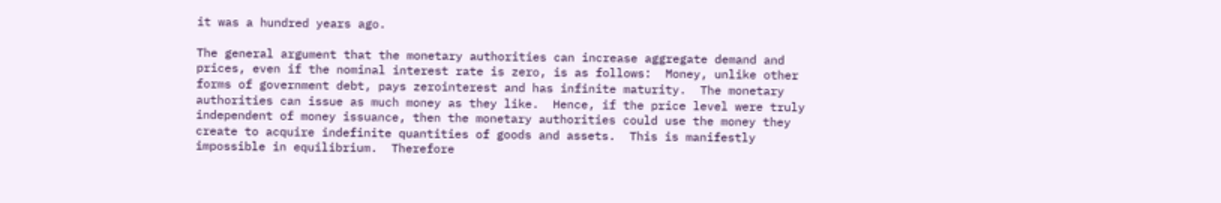it was a hundred years ago.

The general argument that the monetary authorities can increase aggregate demand and prices, even if the nominal interest rate is zero, is as follows:  Money, unlike other forms of government debt, pays zerointerest and has infinite maturity.  The monetary authorities can issue as much money as they like.  Hence, if the price level were truly independent of money issuance, then the monetary authorities could use the money they create to acquire indefinite quantities of goods and assets.  This is manifestly impossible in equilibrium.  Therefore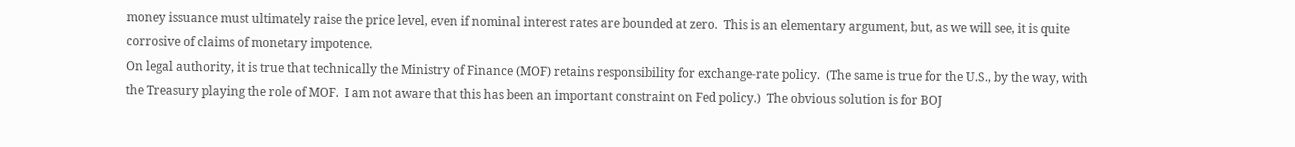money issuance must ultimately raise the price level, even if nominal interest rates are bounded at zero.  This is an elementary argument, but, as we will see, it is quite corrosive of claims of monetary impotence.
On legal authority, it is true that technically the Ministry of Finance (MOF) retains responsibility for exchange-rate policy.  (The same is true for the U.S., by the way, with the Treasury playing the role of MOF.  I am not aware that this has been an important constraint on Fed policy.)  The obvious solution is for BOJ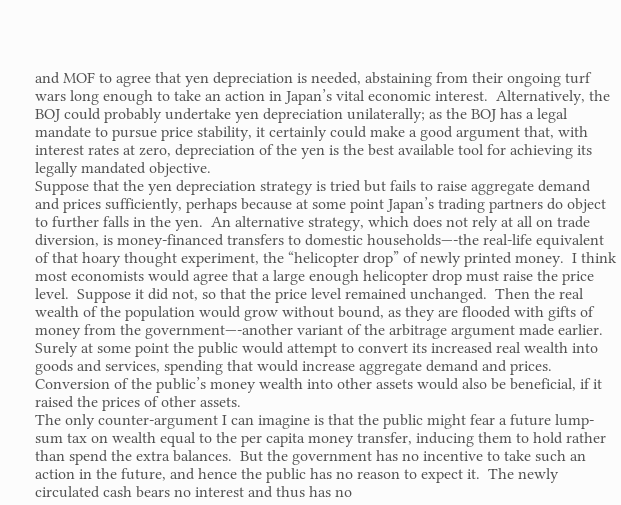and MOF to agree that yen depreciation is needed, abstaining from their ongoing turf wars long enough to take an action in Japan’s vital economic interest.  Alternatively, the BOJ could probably undertake yen depreciation unilaterally; as the BOJ has a legal mandate to pursue price stability, it certainly could make a good argument that, with interest rates at zero, depreciation of the yen is the best available tool for achieving its legally mandated objective.
Suppose that the yen depreciation strategy is tried but fails to raise aggregate demand and prices sufficiently, perhaps because at some point Japan’s trading partners do object to further falls in the yen.  An alternative strategy, which does not rely at all on trade diversion, is money-financed transfers to domestic households—-the real-life equivalent of that hoary thought experiment, the “helicopter drop” of newly printed money.  I think most economists would agree that a large enough helicopter drop must raise the price level.  Suppose it did not, so that the price level remained unchanged.  Then the real wealth of the population would grow without bound, as they are flooded with gifts of money from the government—-another variant of the arbitrage argument made earlier.  Surely at some point the public would attempt to convert its increased real wealth into goods and services, spending that would increase aggregate demand and prices.  Conversion of the public’s money wealth into other assets would also be beneficial, if it raised the prices of other assets.
The only counter-argument I can imagine is that the public might fear a future lump-sum tax on wealth equal to the per capita money transfer, inducing them to hold rather than spend the extra balances.  But the government has no incentive to take such an action in the future, and hence the public has no reason to expect it.  The newly circulated cash bears no interest and thus has no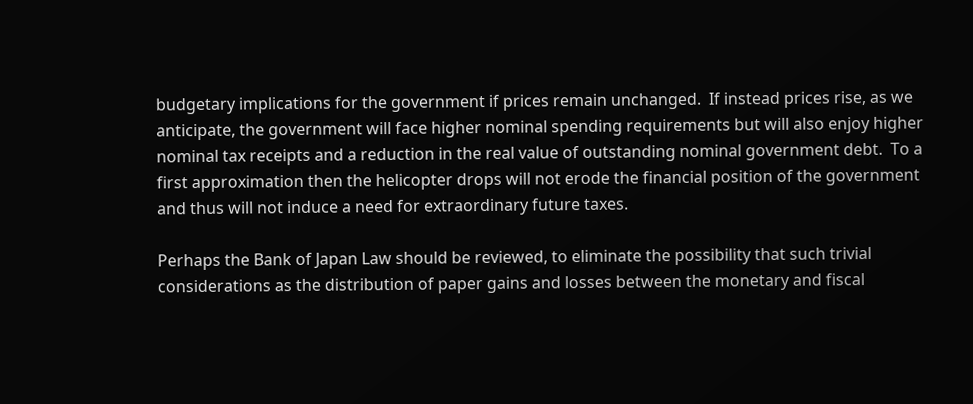budgetary implications for the government if prices remain unchanged.  If instead prices rise, as we anticipate, the government will face higher nominal spending requirements but will also enjoy higher nominal tax receipts and a reduction in the real value of outstanding nominal government debt.  To a first approximation then the helicopter drops will not erode the financial position of the government and thus will not induce a need for extraordinary future taxes.

Perhaps the Bank of Japan Law should be reviewed, to eliminate the possibility that such trivial considerations as the distribution of paper gains and losses between the monetary and fiscal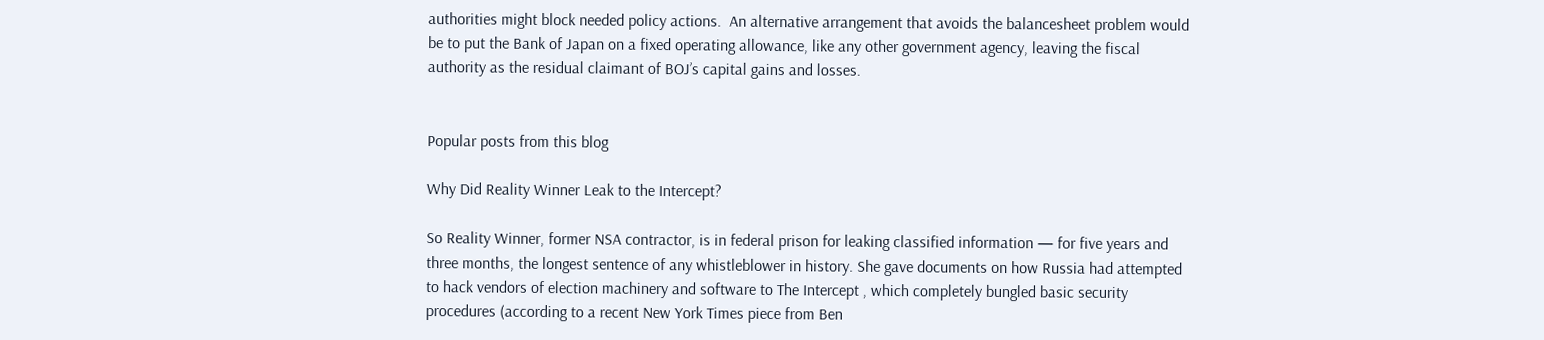authorities might block needed policy actions.  An alternative arrangement that avoids the balancesheet problem would be to put the Bank of Japan on a fixed operating allowance, like any other government agency, leaving the fiscal authority as the residual claimant of BOJ’s capital gains and losses.


Popular posts from this blog

Why Did Reality Winner Leak to the Intercept?

So Reality Winner, former NSA contractor, is in federal prison for leaking classified information — for five years and three months, the longest sentence of any whistleblower in history. She gave documents on how Russia had attempted to hack vendors of election machinery and software to The Intercept , which completely bungled basic security procedures (according to a recent New York Times piece from Ben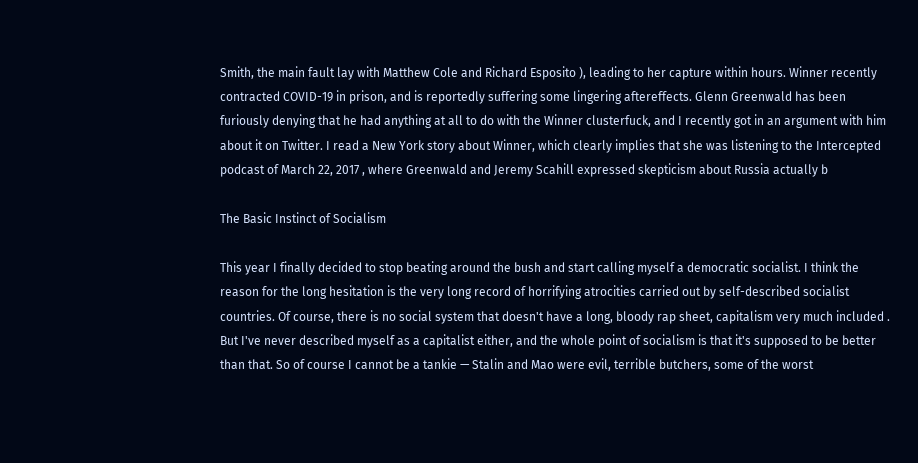Smith, the main fault lay with Matthew Cole and Richard Esposito ), leading to her capture within hours. Winner recently contracted COVID-19 in prison, and is reportedly suffering some lingering aftereffects. Glenn Greenwald has been furiously denying that he had anything at all to do with the Winner clusterfuck, and I recently got in an argument with him about it on Twitter. I read a New York story about Winner, which clearly implies that she was listening to the Intercepted podcast of March 22, 2017 , where Greenwald and Jeremy Scahill expressed skepticism about Russia actually b

The Basic Instinct of Socialism

This year I finally decided to stop beating around the bush and start calling myself a democratic socialist. I think the reason for the long hesitation is the very long record of horrifying atrocities carried out by self-described socialist countries. Of course, there is no social system that doesn't have a long, bloody rap sheet, capitalism very much included . But I've never described myself as a capitalist either, and the whole point of socialism is that it's supposed to be better than that. So of course I cannot be a tankie — Stalin and Mao were evil, terrible butchers, some of the worst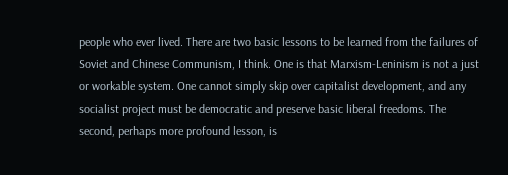people who ever lived. There are two basic lessons to be learned from the failures of Soviet and Chinese Communism, I think. One is that Marxism-Leninism is not a just or workable system. One cannot simply skip over capitalist development, and any socialist project must be democratic and preserve basic liberal freedoms. The second, perhaps more profound lesson, is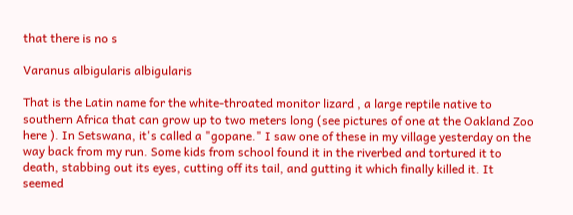that there is no s

Varanus albigularis albigularis

That is the Latin name for the white-throated monitor lizard , a large reptile native to southern Africa that can grow up to two meters long (see pictures of one at the Oakland Zoo here ). In Setswana, it's called a "gopane." I saw one of these in my village yesterday on the way back from my run. Some kids from school found it in the riverbed and tortured it to death, stabbing out its eyes, cutting off its tail, and gutting it which finally killed it. It seemed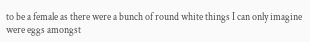to be a female as there were a bunch of round white things I can only imagine were eggs amongst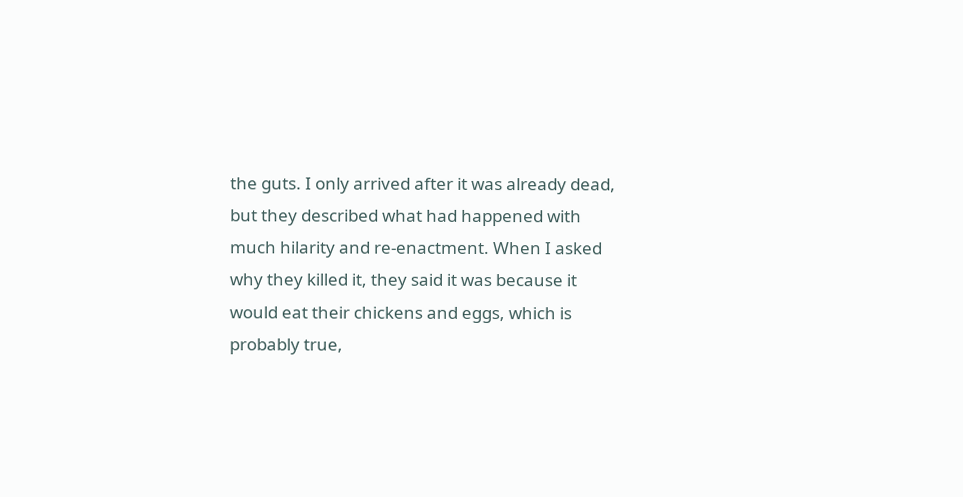the guts. I only arrived after it was already dead, but they described what had happened with much hilarity and re-enactment. When I asked why they killed it, they said it was because it would eat their chickens and eggs, which is probably true,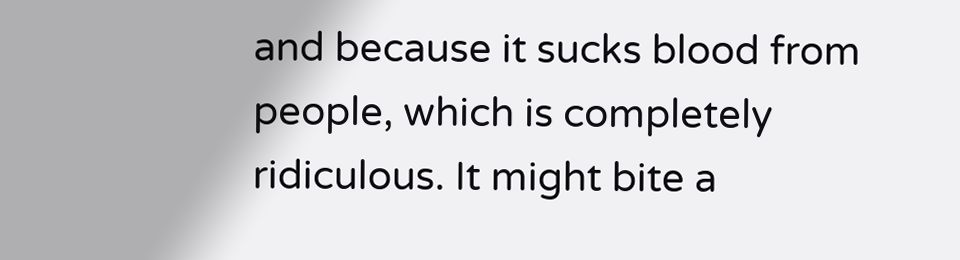and because it sucks blood from people, which is completely ridiculous. It might bite a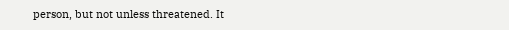person, but not unless threatened. It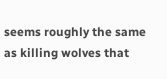seems roughly the same as killing wolves that